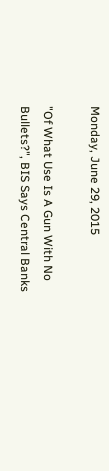Monday, June 29, 2015

"Of What Use Is A Gun With No Bullets?", BIS Says Central Banks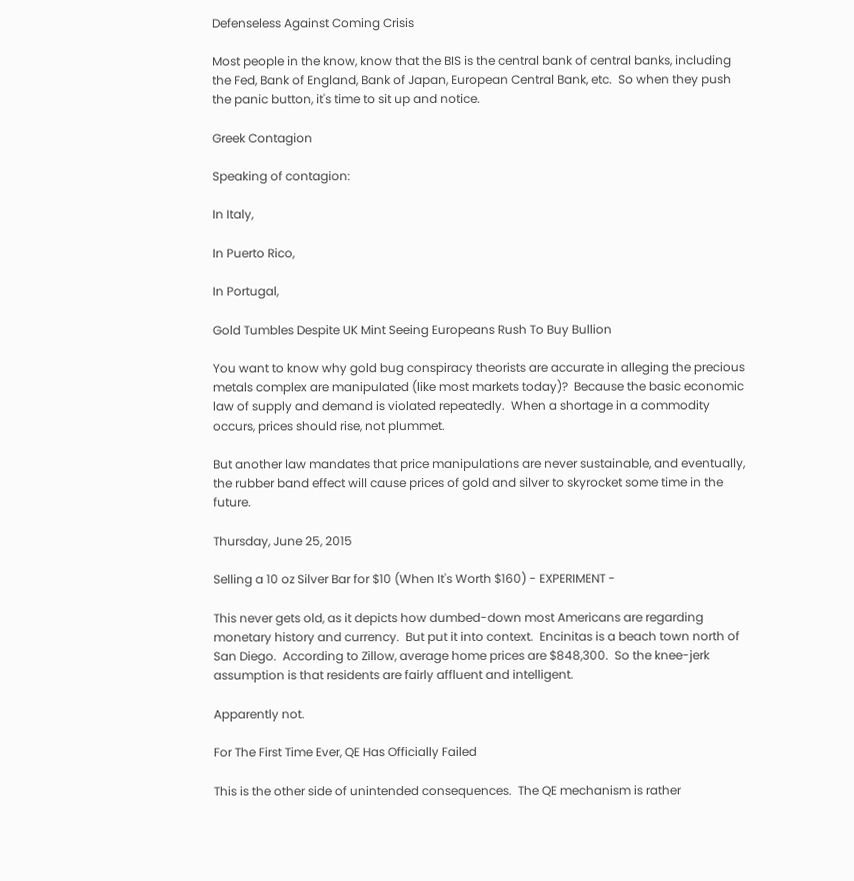Defenseless Against Coming Crisis

Most people in the know, know that the BIS is the central bank of central banks, including the Fed, Bank of England, Bank of Japan, European Central Bank, etc.  So when they push the panic button, it's time to sit up and notice.

Greek Contagion

Speaking of contagion:

In Italy,

In Puerto Rico,

In Portugal,

Gold Tumbles Despite UK Mint Seeing Europeans Rush To Buy Bullion

You want to know why gold bug conspiracy theorists are accurate in alleging the precious metals complex are manipulated (like most markets today)?  Because the basic economic law of supply and demand is violated repeatedly.  When a shortage in a commodity occurs, prices should rise, not plummet.

But another law mandates that price manipulations are never sustainable, and eventually, the rubber band effect will cause prices of gold and silver to skyrocket some time in the future.

Thursday, June 25, 2015

Selling a 10 oz Silver Bar for $10 (When It's Worth $160) - EXPERIMENT -

This never gets old, as it depicts how dumbed-down most Americans are regarding monetary history and currency.  But put it into context.  Encinitas is a beach town north of San Diego.  According to Zillow, average home prices are $848,300.  So the knee-jerk assumption is that residents are fairly affluent and intelligent.

Apparently not.

For The First Time Ever, QE Has Officially Failed

This is the other side of unintended consequences.  The QE mechanism is rather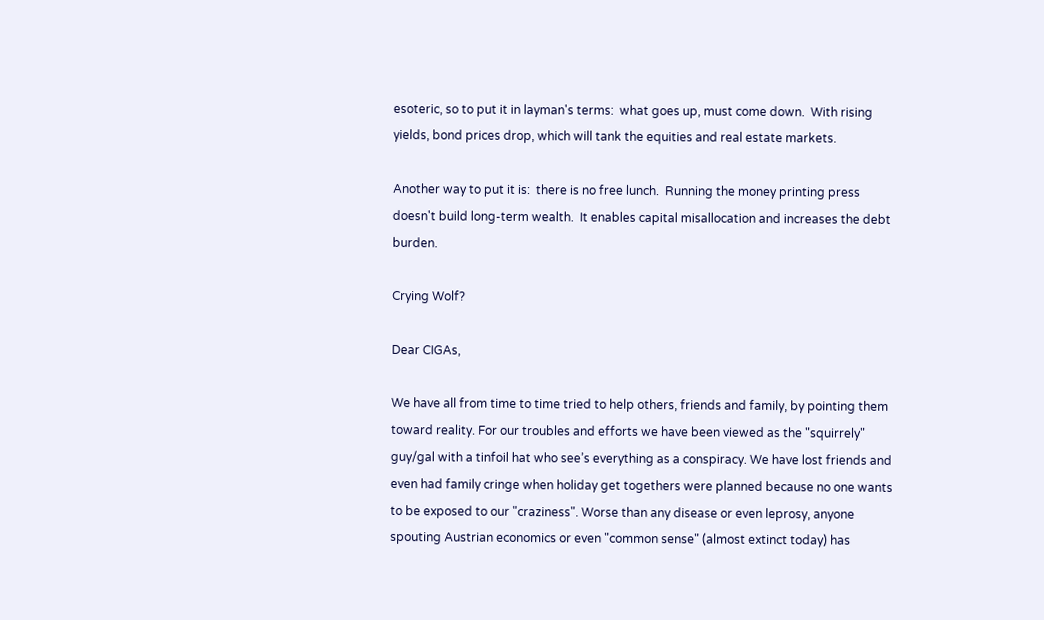esoteric, so to put it in layman's terms:  what goes up, must come down.  With rising yields, bond prices drop, which will tank the equities and real estate markets.

Another way to put it is:  there is no free lunch.  Running the money printing press doesn't build long-term wealth.  It enables capital misallocation and increases the debt burden.

Crying Wolf?

Dear CIGAs,

We have all from time to time tried to help others, friends and family, by pointing them toward reality. For our troubles and efforts we have been viewed as the "squirrely" guy/gal with a tinfoil hat who see’s everything as a conspiracy. We have lost friends and even had family cringe when holiday get togethers were planned because no one wants to be exposed to our "craziness". Worse than any disease or even leprosy, anyone spouting Austrian economics or even "common sense" (almost extinct today) has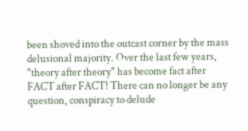been shoved into the outcast corner by the mass delusional majority. Over the last few years, "theory after theory" has become fact after FACT after FACT! There can no longer be any question, conspiracy to delude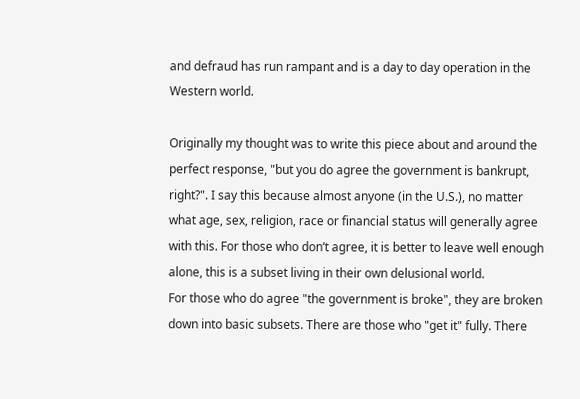and defraud has run rampant and is a day to day operation in the Western world.

Originally my thought was to write this piece about and around the perfect response, "but you do agree the government is bankrupt, right?". I say this because almost anyone (in the U.S.), no matter what age, sex, religion, race or financial status will generally agree with this. For those who don’t agree, it is better to leave well enough alone, this is a subset living in their own delusional world.
For those who do agree "the government is broke", they are broken down into basic subsets. There are those who "get it" fully. There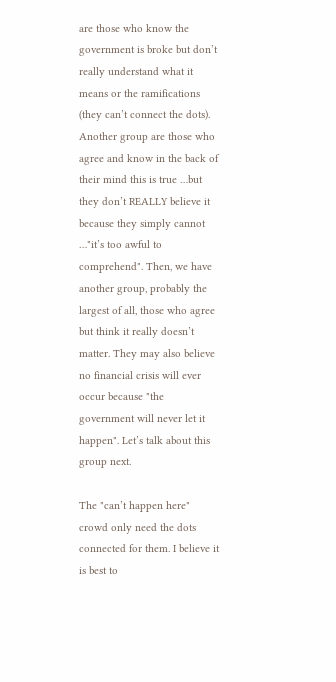are those who know the government is broke but don’t really understand what it means or the ramifications (they can’t connect the dots). Another group are those who agree and know in the back of their mind this is true …but they don’t REALLY believe it because they simply cannot …"it’s too awful to comprehend". Then, we have another group, probably the largest of all, those who agree but think it really doesn’t matter. They may also believe no financial crisis will ever occur because "the government will never let it happen". Let’s talk about this group next.

The "can’t happen here" crowd only need the dots connected for them. I believe it is best to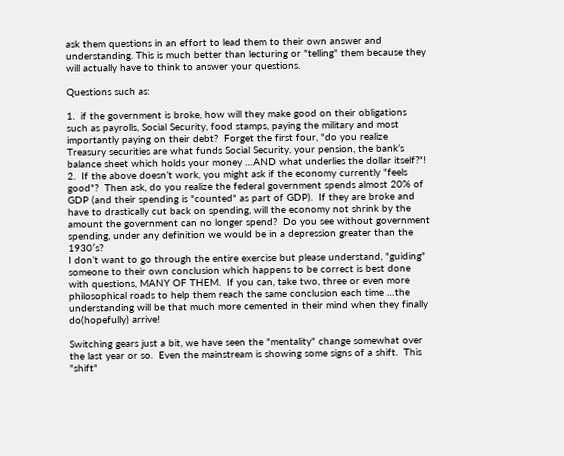ask them questions in an effort to lead them to their own answer and understanding. This is much better than lecturing or "telling" them because they will actually have to think to answer your questions.

Questions such as:

1.  if the government is broke, how will they make good on their obligations such as payrolls, Social Security, food stamps, paying the military and most importantly paying on their debt?  Forget the first four, "do you realize Treasury securities are what funds Social Security, your pension, the bank’s balance sheet which holds your money …AND what underlies the dollar itself?"!
2.  If the above doesn’t work, you might ask if the economy currently "feels good"?  Then ask, do you realize the federal government spends almost 20% of GDP (and their spending is "counted" as part of GDP).  If they are broke and have to drastically cut back on spending, will the economy not shrink by the amount the government can no longer spend?  Do you see without government spending, under any definition we would be in a depression greater than the 1930′s?
I don’t want to go through the entire exercise but please understand, "guiding" someone to their own conclusion which happens to be correct is best done with questions, MANY OF THEM.  If you can, take two, three or even more philosophical roads to help them reach the same conclusion each time …the understanding will be that much more cemented in their mind when they finally do(hopefully) arrive!

Switching gears just a bit, we have seen the "mentality" change somewhat over the last year or so.  Even the mainstream is showing some signs of a shift.  This "shift"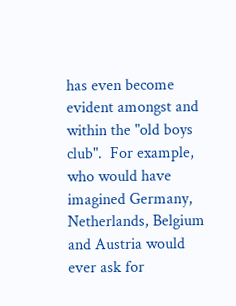has even become evident amongst and within the "old boys club".  For example, who would have imagined Germany, Netherlands, Belgium and Austria would ever ask for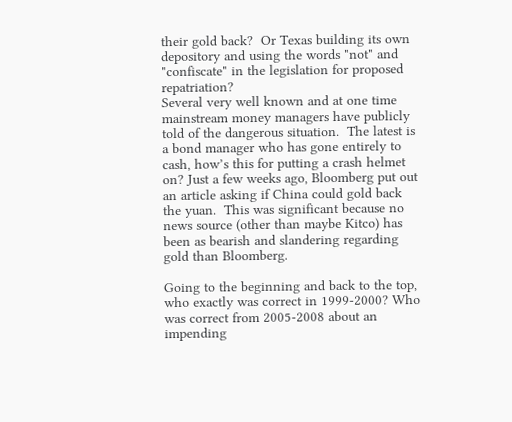their gold back?  Or Texas building its own depository and using the words "not" and "confiscate" in the legislation for proposed repatriation?
Several very well known and at one time mainstream money managers have publicly told of the dangerous situation.  The latest is a bond manager who has gone entirely to cash, how’s this for putting a crash helmet on? Just a few weeks ago, Bloomberg put out an article asking if China could gold back the yuan.  This was significant because no news source (other than maybe Kitco) has been as bearish and slandering regarding gold than Bloomberg.

Going to the beginning and back to the top, who exactly was correct in 1999-2000? Who was correct from 2005-2008 about an impending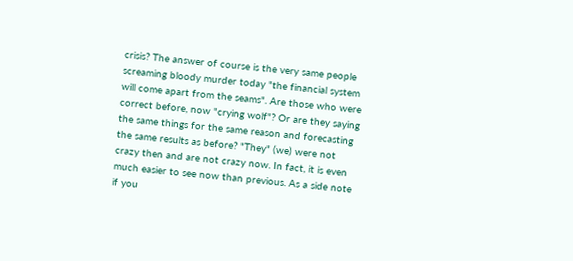crisis? The answer of course is the very same people screaming bloody murder today "the financial system will come apart from the seams". Are those who were correct before, now "crying wolf"? Or are they saying the same things for the same reason and forecasting the same results as before? "They" (we) were not crazy then and are not crazy now. In fact, it is even much easier to see now than previous. As a side note if you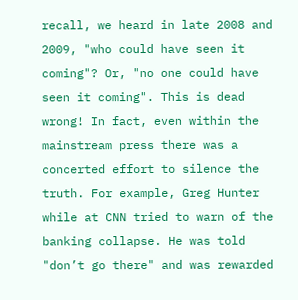recall, we heard in late 2008 and 2009, "who could have seen it coming"? Or, "no one could have seen it coming". This is dead wrong! In fact, even within the mainstream press there was a concerted effort to silence the truth. For example, Greg Hunter while at CNN tried to warn of the banking collapse. He was told "don’t go there" and was rewarded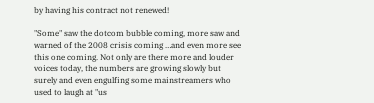by having his contract not renewed!

"Some" saw the dotcom bubble coming, more saw and warned of the 2008 crisis coming …and even more see this one coming. Not only are there more and louder voices today, the numbers are growing slowly but surely and even engulfing some mainstreamers who used to laugh at "us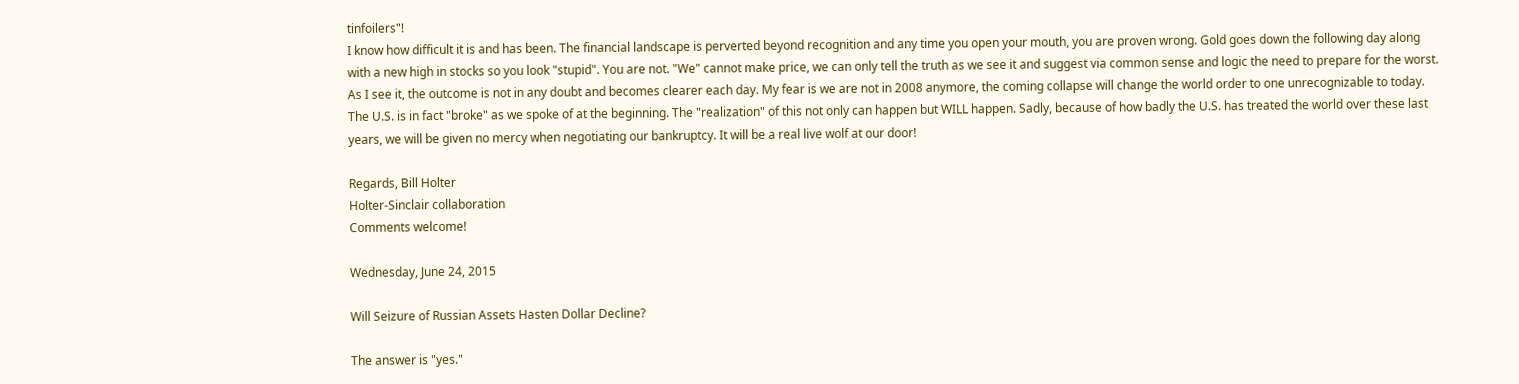tinfoilers"!
I know how difficult it is and has been. The financial landscape is perverted beyond recognition and any time you open your mouth, you are proven wrong. Gold goes down the following day along with a new high in stocks so you look "stupid". You are not. "We" cannot make price, we can only tell the truth as we see it and suggest via common sense and logic the need to prepare for the worst. As I see it, the outcome is not in any doubt and becomes clearer each day. My fear is we are not in 2008 anymore, the coming collapse will change the world order to one unrecognizable to today. The U.S. is in fact "broke" as we spoke of at the beginning. The "realization" of this not only can happen but WILL happen. Sadly, because of how badly the U.S. has treated the world over these last years, we will be given no mercy when negotiating our bankruptcy. It will be a real live wolf at our door!

Regards, Bill Holter
Holter-Sinclair collaboration
Comments welcome!

Wednesday, June 24, 2015

Will Seizure of Russian Assets Hasten Dollar Decline?

The answer is "yes."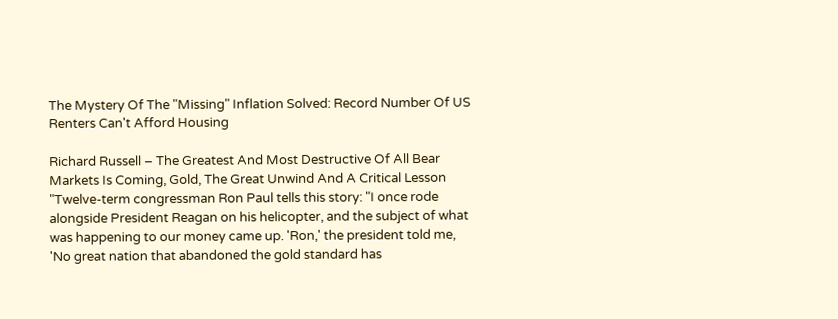The Mystery Of The "Missing" Inflation Solved: Record Number Of US Renters Can't Afford Housing

Richard Russell – The Greatest And Most Destructive Of All Bear Markets Is Coming, Gold, The Great Unwind And A Critical Lesson
"Twelve-term congressman Ron Paul tells this story: "I once rode alongside President Reagan on his helicopter, and the subject of what was happening to our money came up. 'Ron,' the president told me, 'No great nation that abandoned the gold standard has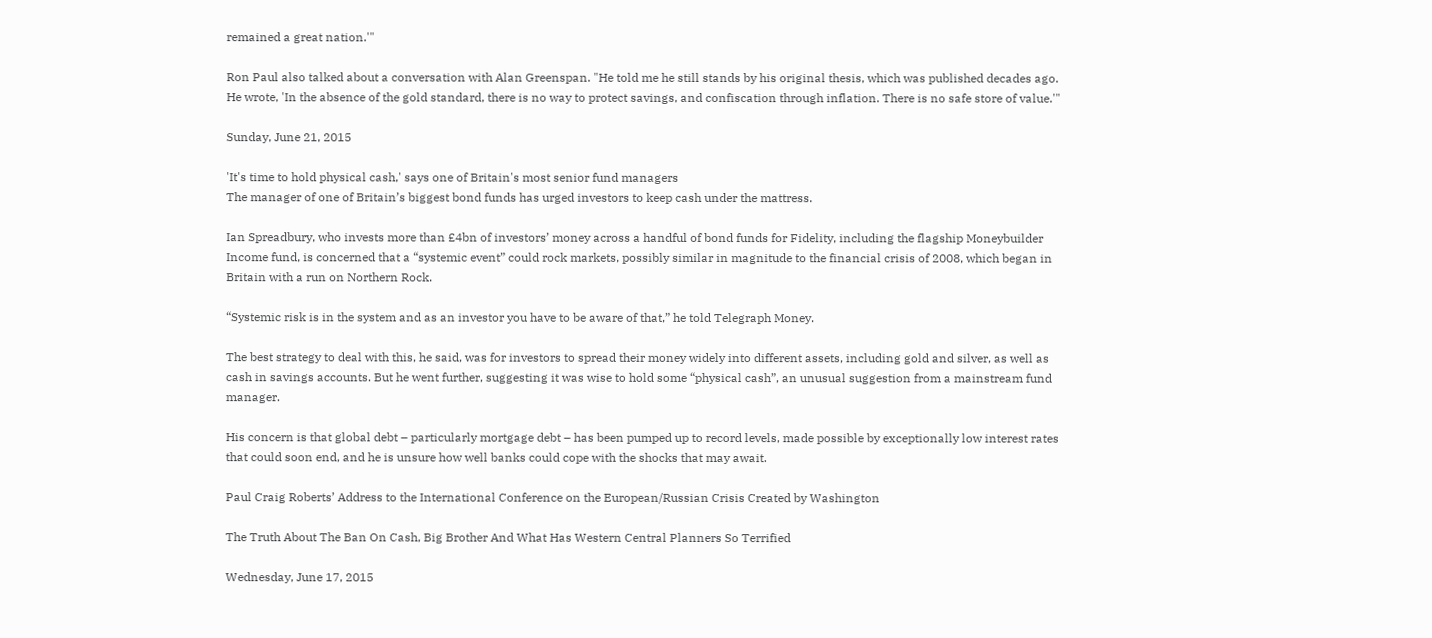remained a great nation.'"

Ron Paul also talked about a conversation with Alan Greenspan. "He told me he still stands by his original thesis, which was published decades ago. He wrote, 'In the absence of the gold standard, there is no way to protect savings, and confiscation through inflation. There is no safe store of value.'"

Sunday, June 21, 2015

'It's time to hold physical cash,' says one of Britain's most senior fund managers
The manager of one of Britain’s biggest bond funds has urged investors to keep cash under the mattress.

Ian Spreadbury, who invests more than £4bn of investors’ money across a handful of bond funds for Fidelity, including the flagship Moneybuilder Income fund, is concerned that a “systemic event” could rock markets, possibly similar in magnitude to the financial crisis of 2008, which began in Britain with a run on Northern Rock.

“Systemic risk is in the system and as an investor you have to be aware of that,” he told Telegraph Money.

The best strategy to deal with this, he said, was for investors to spread their money widely into different assets, including gold and silver, as well as cash in savings accounts. But he went further, suggesting it was wise to hold some “physical cash”, an unusual suggestion from a mainstream fund manager.

His concern is that global debt – particularly mortgage debt – has been pumped up to record levels, made possible by exceptionally low interest rates that could soon end, and he is unsure how well banks could cope with the shocks that may await.

Paul Craig Roberts’ Address to the International Conference on the European/Russian Crisis Created by Washington

The Truth About The Ban On Cash, Big Brother And What Has Western Central Planners So Terrified

Wednesday, June 17, 2015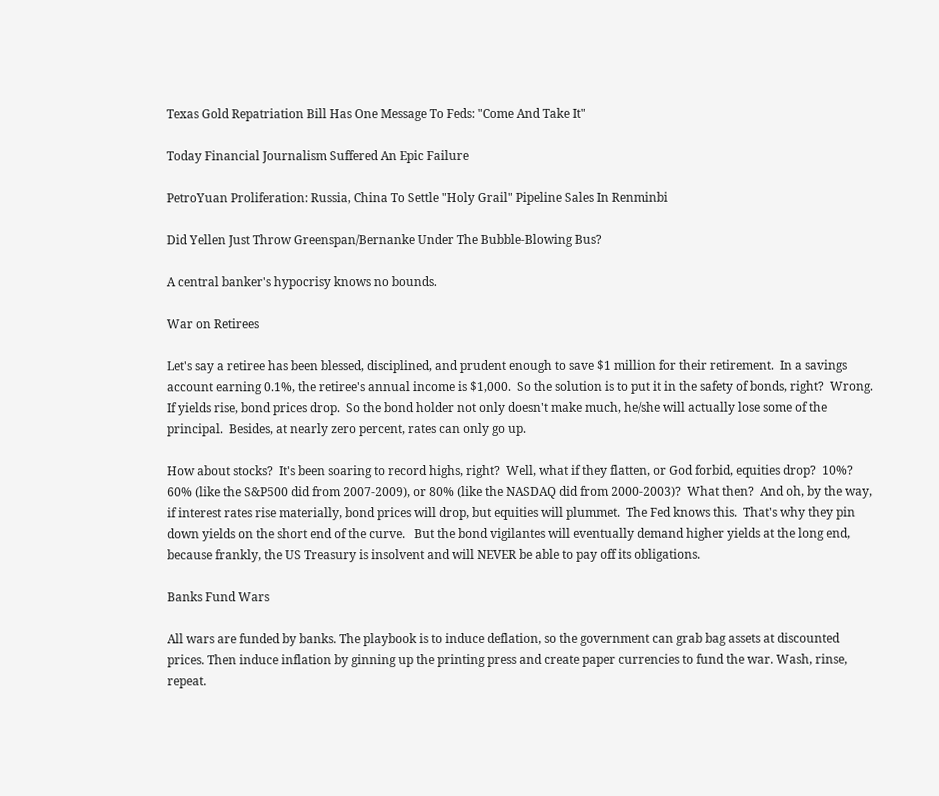Texas Gold Repatriation Bill Has One Message To Feds: "Come And Take It"

Today Financial Journalism Suffered An Epic Failure

PetroYuan Proliferation: Russia, China To Settle "Holy Grail" Pipeline Sales In Renminbi

Did Yellen Just Throw Greenspan/Bernanke Under The Bubble-Blowing Bus?

A central banker's hypocrisy knows no bounds.

War on Retirees

Let's say a retiree has been blessed, disciplined, and prudent enough to save $1 million for their retirement.  In a savings account earning 0.1%, the retiree's annual income is $1,000.  So the solution is to put it in the safety of bonds, right?  Wrong.  If yields rise, bond prices drop.  So the bond holder not only doesn't make much, he/she will actually lose some of the principal.  Besides, at nearly zero percent, rates can only go up.

How about stocks?  It's been soaring to record highs, right?  Well, what if they flatten, or God forbid, equities drop?  10%?  60% (like the S&P500 did from 2007-2009), or 80% (like the NASDAQ did from 2000-2003)?  What then?  And oh, by the way, if interest rates rise materially, bond prices will drop, but equities will plummet.  The Fed knows this.  That's why they pin down yields on the short end of the curve.   But the bond vigilantes will eventually demand higher yields at the long end, because frankly, the US Treasury is insolvent and will NEVER be able to pay off its obligations.

Banks Fund Wars

All wars are funded by banks. The playbook is to induce deflation, so the government can grab bag assets at discounted prices. Then induce inflation by ginning up the printing press and create paper currencies to fund the war. Wash, rinse, repeat.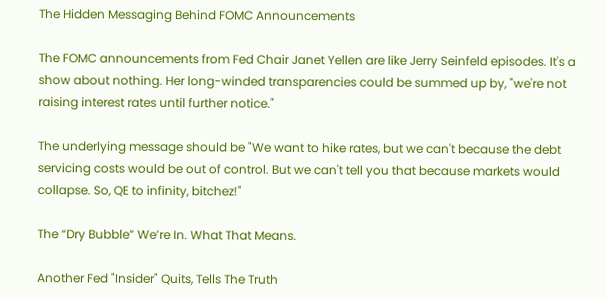The Hidden Messaging Behind FOMC Announcements

The FOMC announcements from Fed Chair Janet Yellen are like Jerry Seinfeld episodes. It's a show about nothing. Her long-winded transparencies could be summed up by, "we're not raising interest rates until further notice."

The underlying message should be "We want to hike rates, but we can't because the debt servicing costs would be out of control. But we can't tell you that because markets would collapse. So, QE to infinity, bitchez!"

The “Dry Bubble” We’re In. What That Means.

Another Fed "Insider" Quits, Tells The Truth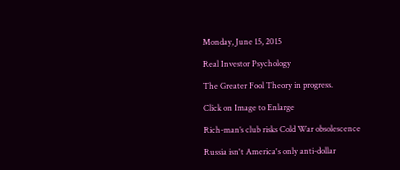Monday, June 15, 2015

Real Investor Psychology

The Greater Fool Theory in progress.

Click on Image to Enlarge

Rich-man’s club risks Cold War obsolescence

Russia isn't America's only anti-dollar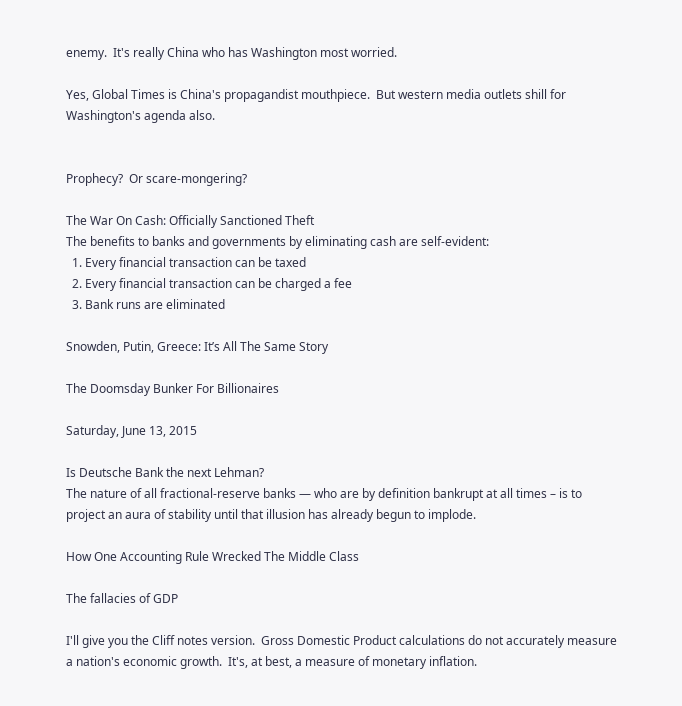enemy.  It's really China who has Washington most worried.

Yes, Global Times is China's propagandist mouthpiece.  But western media outlets shill for Washington's agenda also.


Prophecy?  Or scare-mongering?

The War On Cash: Officially Sanctioned Theft
The benefits to banks and governments by eliminating cash are self-evident:
  1. Every financial transaction can be taxed
  2. Every financial transaction can be charged a fee
  3. Bank runs are eliminated

Snowden, Putin, Greece: It’s All The Same Story

The Doomsday Bunker For Billionaires

Saturday, June 13, 2015

Is Deutsche Bank the next Lehman?
The nature of all fractional-reserve banks — who are by definition bankrupt at all times – is to project an aura of stability until that illusion has already begun to implode.

How One Accounting Rule Wrecked The Middle Class

The fallacies of GDP

I'll give you the Cliff notes version.  Gross Domestic Product calculations do not accurately measure a nation's economic growth.  It's, at best, a measure of monetary inflation.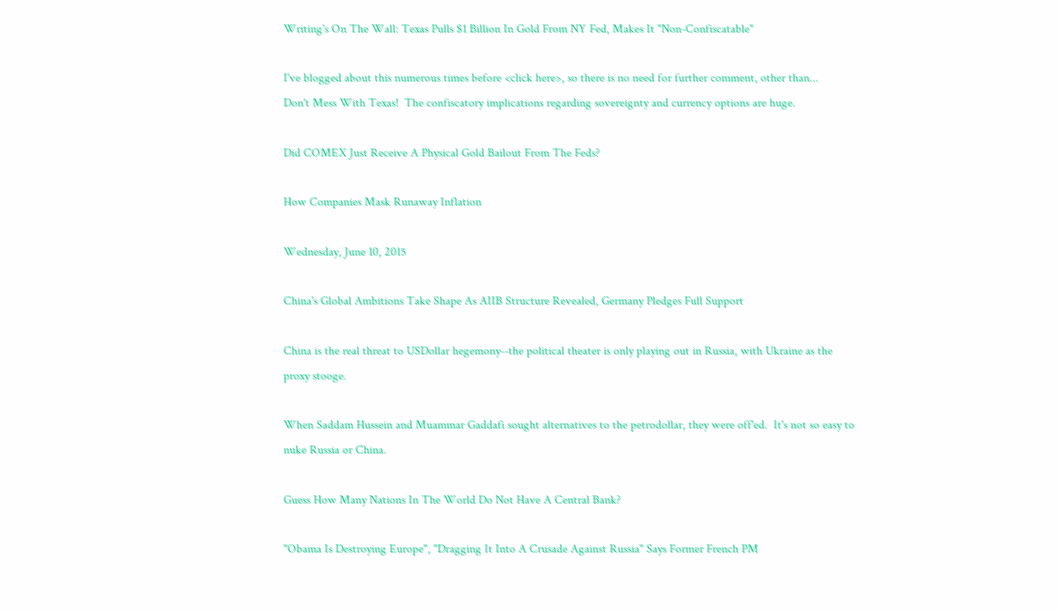Writing's On The Wall: Texas Pulls $1 Billion In Gold From NY Fed, Makes It "Non-Confiscatable"

I've blogged about this numerous times before <click here>, so there is no need for further comment, other than...
Don't Mess With Texas!  The confiscatory implications regarding sovereignty and currency options are huge.

Did COMEX Just Receive A Physical Gold Bailout From The Feds?

How Companies Mask Runaway Inflation

Wednesday, June 10, 2015

China's Global Ambitions Take Shape As AIIB Structure Revealed, Germany Pledges Full Support

China is the real threat to USDollar hegemony--the political theater is only playing out in Russia, with Ukraine as the proxy stooge.

When Saddam Hussein and Muammar Gaddafi sought alternatives to the petrodollar, they were off'ed.  It's not so easy to nuke Russia or China.

Guess How Many Nations In The World Do Not Have A Central Bank?

"Obama Is Destroying Europe", "Dragging It Into A Crusade Against Russia" Says Former French PM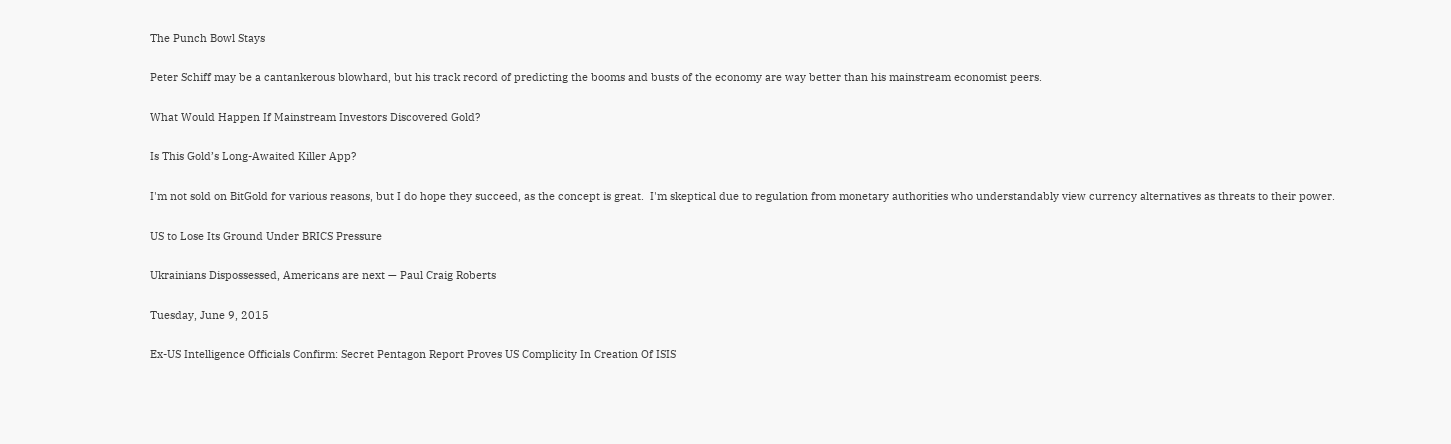The Punch Bowl Stays

Peter Schiff may be a cantankerous blowhard, but his track record of predicting the booms and busts of the economy are way better than his mainstream economist peers.

What Would Happen If Mainstream Investors Discovered Gold?

Is This Gold’s Long-Awaited Killer App?

I'm not sold on BitGold for various reasons, but I do hope they succeed, as the concept is great.  I'm skeptical due to regulation from monetary authorities who understandably view currency alternatives as threats to their power.

US to Lose Its Ground Under BRICS Pressure

Ukrainians Dispossessed, Americans are next — Paul Craig Roberts

Tuesday, June 9, 2015

Ex-US Intelligence Officials Confirm: Secret Pentagon Report Proves US Complicity In Creation Of ISIS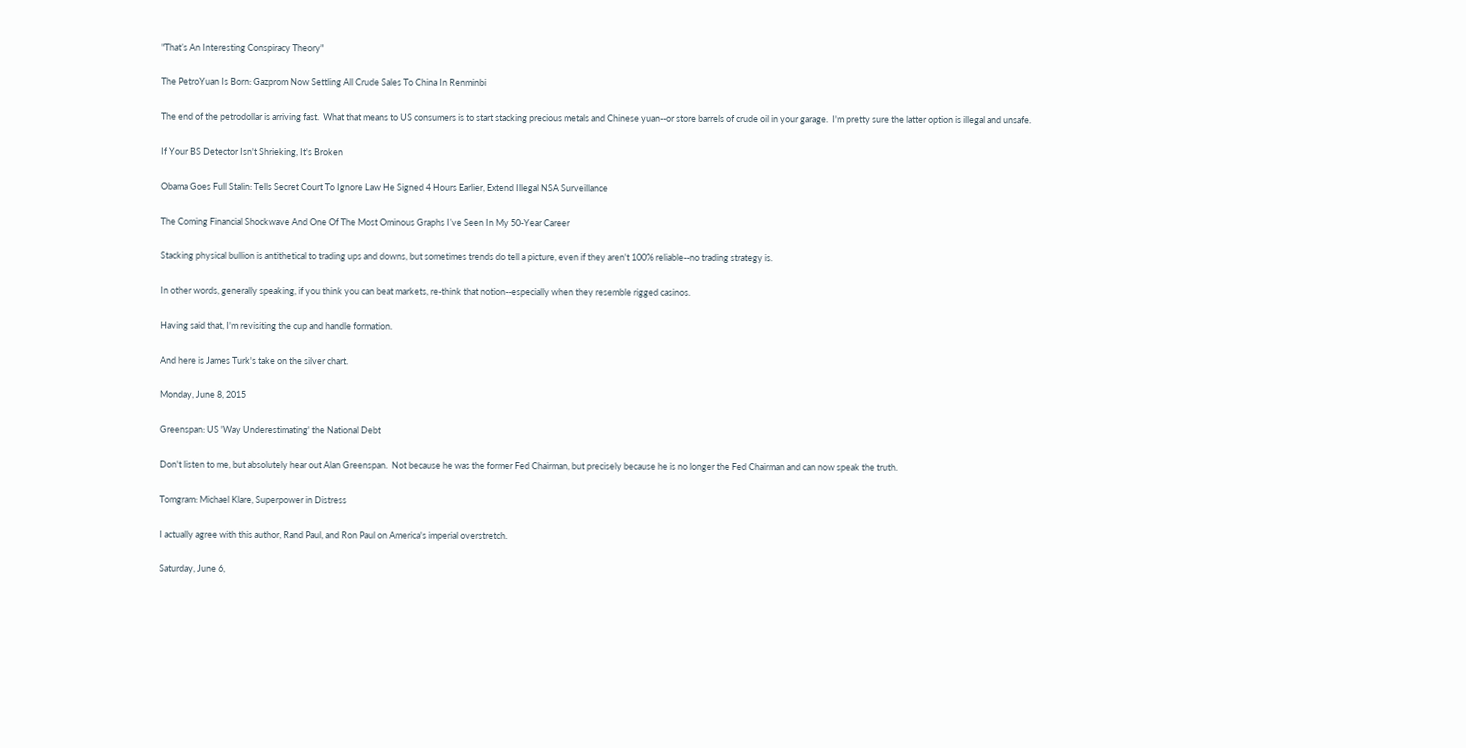"That’s An Interesting Conspiracy Theory"

The PetroYuan Is Born: Gazprom Now Settling All Crude Sales To China In Renminbi

The end of the petrodollar is arriving fast.  What that means to US consumers is to start stacking precious metals and Chinese yuan--or store barrels of crude oil in your garage.  I'm pretty sure the latter option is illegal and unsafe.

If Your BS Detector Isn't Shrieking, It's Broken

Obama Goes Full Stalin: Tells Secret Court To Ignore Law He Signed 4 Hours Earlier, Extend Illegal NSA Surveillance

The Coming Financial Shockwave And One Of The Most Ominous Graphs I’ve Seen In My 50-Year Career

Stacking physical bullion is antithetical to trading ups and downs, but sometimes trends do tell a picture, even if they aren't 100% reliable--no trading strategy is.

In other words, generally speaking, if you think you can beat markets, re-think that notion--especially when they resemble rigged casinos.

Having said that, I'm revisiting the cup and handle formation.

And here is James Turk's take on the silver chart.

Monday, June 8, 2015

Greenspan: US 'Way Underestimating' the National Debt

Don't listen to me, but absolutely hear out Alan Greenspan.  Not because he was the former Fed Chairman, but precisely because he is no longer the Fed Chairman and can now speak the truth.

Tomgram: Michael Klare, Superpower in Distress

I actually agree with this author, Rand Paul, and Ron Paul on America's imperial overstretch.

Saturday, June 6,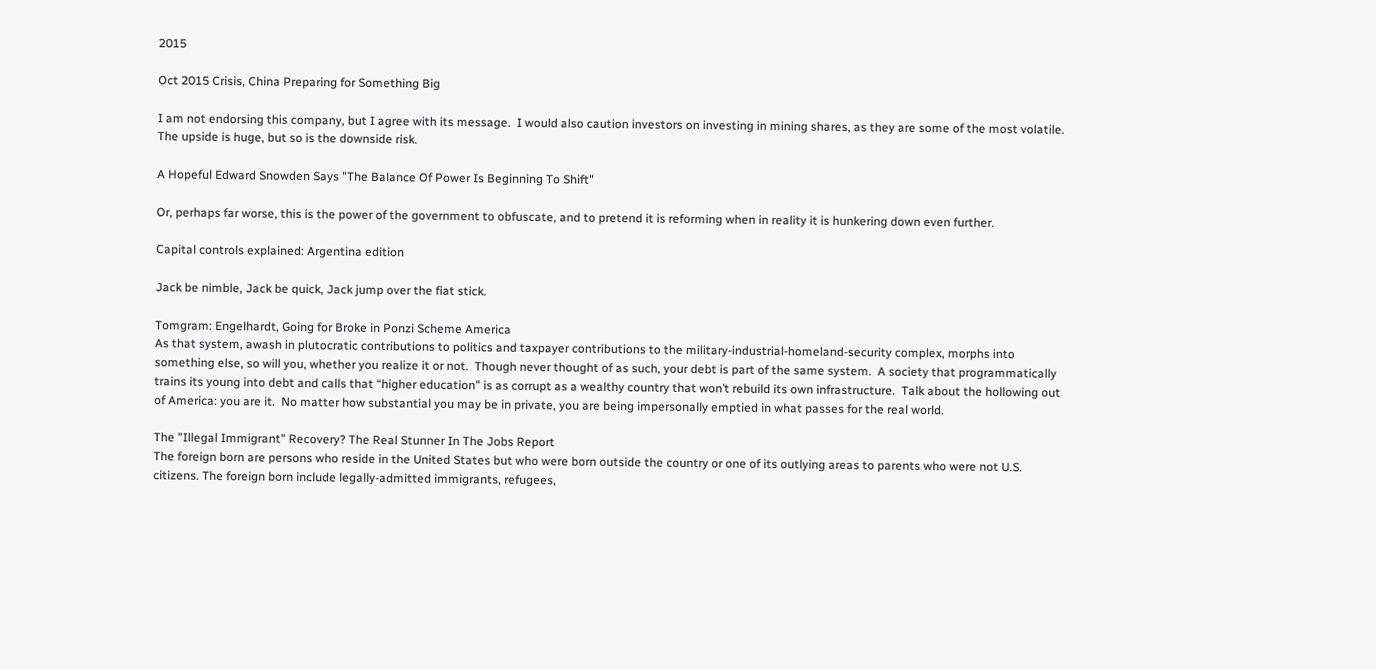2015

Oct 2015 Crisis, China Preparing for Something Big

I am not endorsing this company, but I agree with its message.  I would also caution investors on investing in mining shares, as they are some of the most volatile.  The upside is huge, but so is the downside risk.

A Hopeful Edward Snowden Says "The Balance Of Power Is Beginning To Shift"

Or, perhaps far worse, this is the power of the government to obfuscate, and to pretend it is reforming when in reality it is hunkering down even further.

Capital controls explained: Argentina edition

Jack be nimble, Jack be quick, Jack jump over the fiat stick.

Tomgram: Engelhardt, Going for Broke in Ponzi Scheme America
As that system, awash in plutocratic contributions to politics and taxpayer contributions to the military-industrial-homeland-security complex, morphs into something else, so will you, whether you realize it or not.  Though never thought of as such, your debt is part of the same system.  A society that programmatically trains its young into debt and calls that “higher education” is as corrupt as a wealthy country that won’t rebuild its own infrastructure.  Talk about the hollowing out of America: you are it.  No matter how substantial you may be in private, you are being impersonally emptied in what passes for the real world.

The "Illegal Immigrant" Recovery? The Real Stunner In The Jobs Report
The foreign born are persons who reside in the United States but who were born outside the country or one of its outlying areas to parents who were not U.S. citizens. The foreign born include legally-admitted immigrants, refugees,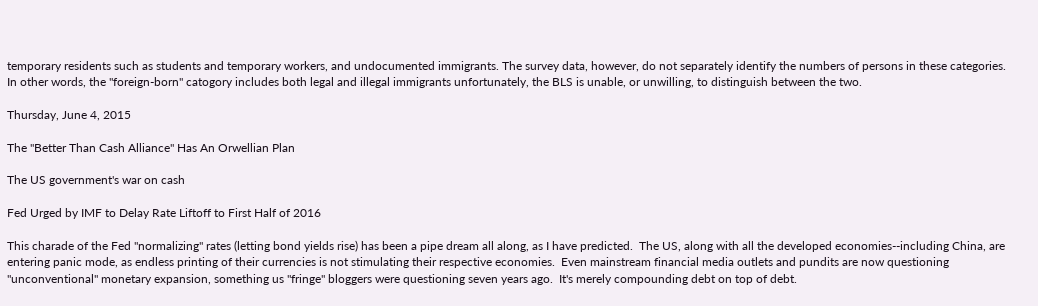temporary residents such as students and temporary workers, and undocumented immigrants. The survey data, however, do not separately identify the numbers of persons in these categories.
In other words, the "foreign-born" catogory includes both legal and illegal immigrants unfortunately, the BLS is unable, or unwilling, to distinguish between the two.

Thursday, June 4, 2015

The "Better Than Cash Alliance" Has An Orwellian Plan

The US government's war on cash

Fed Urged by IMF to Delay Rate Liftoff to First Half of 2016

This charade of the Fed "normalizing" rates (letting bond yields rise) has been a pipe dream all along, as I have predicted.  The US, along with all the developed economies--including China, are entering panic mode, as endless printing of their currencies is not stimulating their respective economies.  Even mainstream financial media outlets and pundits are now questioning "unconventional" monetary expansion, something us "fringe" bloggers were questioning seven years ago.  It's merely compounding debt on top of debt.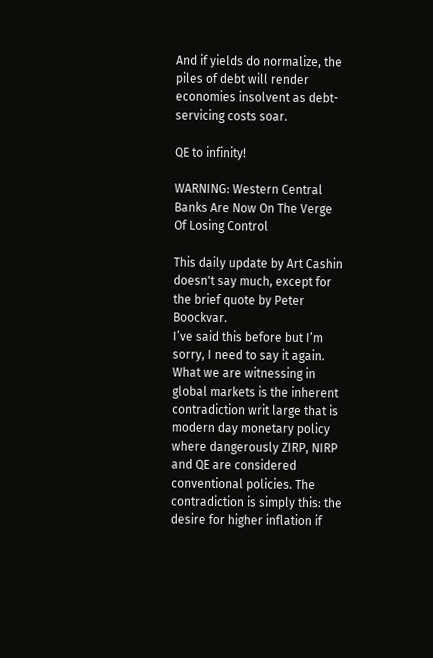And if yields do normalize, the piles of debt will render economies insolvent as debt-servicing costs soar.

QE to infinity!

WARNING: Western Central Banks Are Now On The Verge Of Losing Control

This daily update by Art Cashin doesn't say much, except for the brief quote by Peter Boockvar.
I’ve said this before but I’m sorry, I need to say it again. What we are witnessing in global markets is the inherent contradiction writ large that is modern day monetary policy where dangerously ZIRP, NIRP and QE are considered conventional policies. The contradiction is simply this: the desire for higher inflation if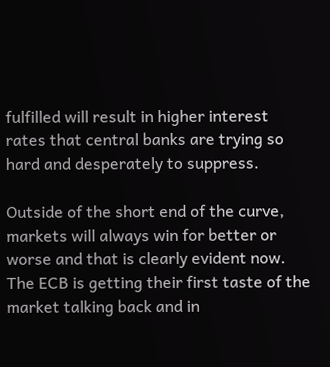fulfilled will result in higher interest rates that central banks are trying so hard and desperately to suppress.

Outside of the short end of the curve, markets will always win for better or worse and that is clearly evident now. The ECB is getting their first taste of the market talking back and in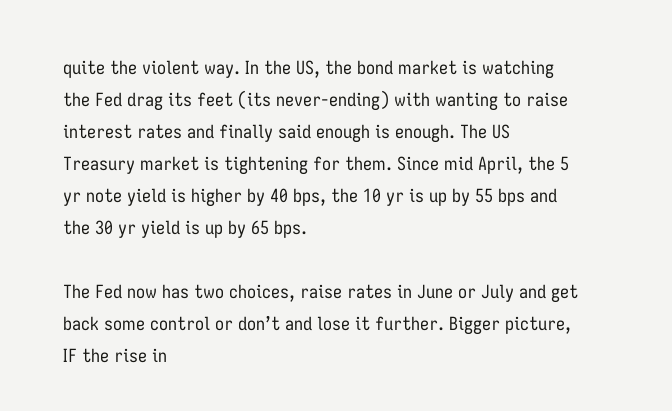quite the violent way. In the US, the bond market is watching the Fed drag its feet (its never-ending) with wanting to raise interest rates and finally said enough is enough. The US Treasury market is tightening for them. Since mid April, the 5 yr note yield is higher by 40 bps, the 10 yr is up by 55 bps and the 30 yr yield is up by 65 bps.

The Fed now has two choices, raise rates in June or July and get back some control or don’t and lose it further. Bigger picture, IF the rise in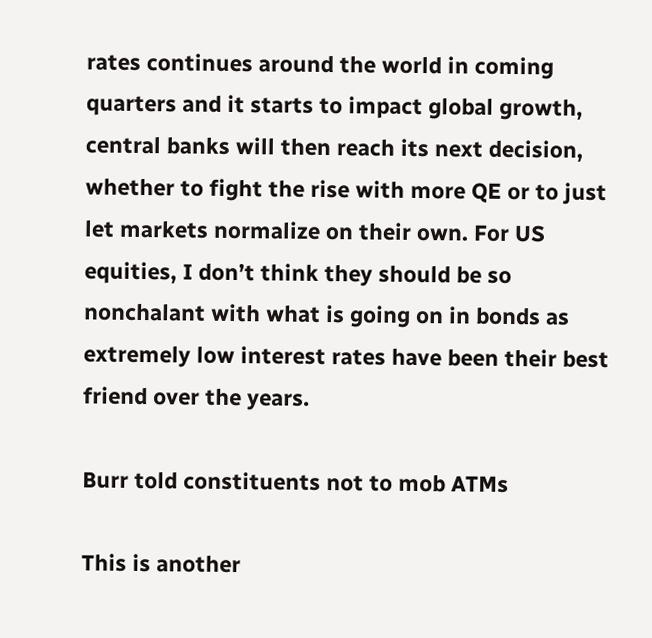rates continues around the world in coming quarters and it starts to impact global growth, central banks will then reach its next decision, whether to fight the rise with more QE or to just let markets normalize on their own. For US equities, I don’t think they should be so nonchalant with what is going on in bonds as extremely low interest rates have been their best friend over the years.

Burr told constituents not to mob ATMs

This is another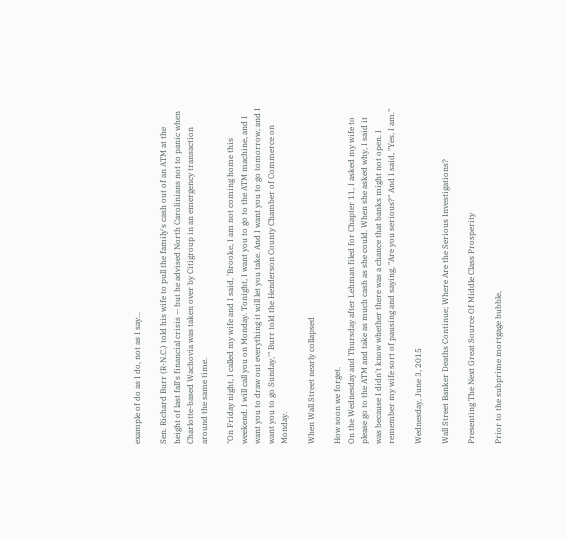example of do as I do, not as I say...

Sen. Richard Burr (R-N.C.) told his wife to pull the family's cash out of an ATM at the height of last fall's financial crisis — but he advised North Carolinians not to panic when Charlotte-based Wachovia was taken over by Citigroup in an emergency transaction around the same time.

"On Friday night, I called my wife and I said, 'Brooke, I am not coming home this weekend. I will call you on Monday. Tonight, I want you to go to the ATM machine, and I want you to draw out everything it will let you take. And I want you to go tomorrow, and I want you to go Sunday,'" Burr told the Henderson County Chamber of Commerce on Monday.

When Wall Street nearly collapsed

How soon we forget.
On the Wednesday and Thursday after Lehman filed for Chapter 11, I asked my wife to please go to the ATM and take as much cash as she could. When she asked why, I said it was because I didn't know whether there was a chance that banks might not open. I remember my wife sort of pausing and saying, "Are you serious?" And I said, "Yes, I am."

Wednesday, June 3, 2015

Wall Street Banker Deaths Continue; Where Are the Serious Investigations?

Presenting The Next Great Source Of Middle Class Prosperity

Prior to the subprime mortgage bubble,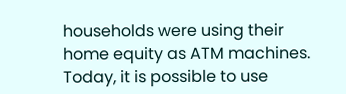households were using their home equity as ATM machines.  Today, it is possible to use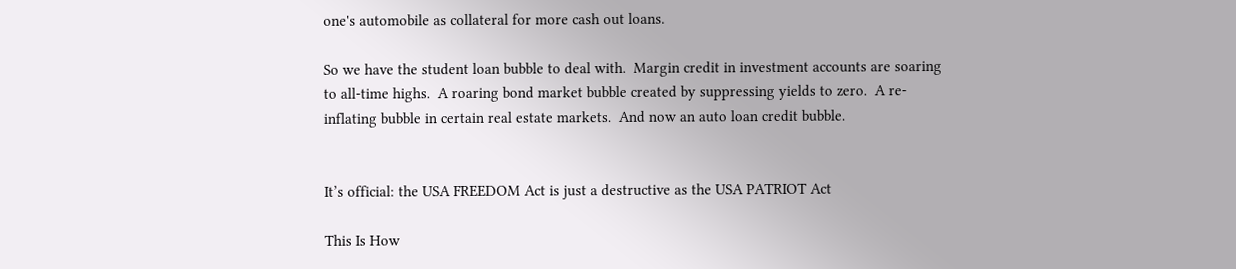one's automobile as collateral for more cash out loans.

So we have the student loan bubble to deal with.  Margin credit in investment accounts are soaring to all-time highs.  A roaring bond market bubble created by suppressing yields to zero.  A re-inflating bubble in certain real estate markets.  And now an auto loan credit bubble.


It’s official: the USA FREEDOM Act is just a destructive as the USA PATRIOT Act

This Is How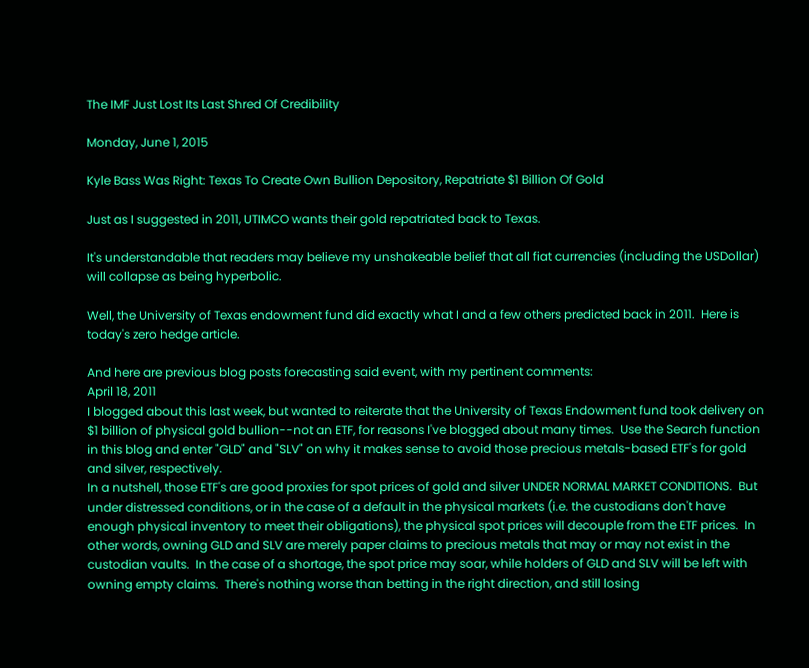The IMF Just Lost Its Last Shred Of Credibility

Monday, June 1, 2015

Kyle Bass Was Right: Texas To Create Own Bullion Depository, Repatriate $1 Billion Of Gold

Just as I suggested in 2011, UTIMCO wants their gold repatriated back to Texas.

It's understandable that readers may believe my unshakeable belief that all fiat currencies (including the USDollar) will collapse as being hyperbolic.

Well, the University of Texas endowment fund did exactly what I and a few others predicted back in 2011.  Here is today's zero hedge article.

And here are previous blog posts forecasting said event, with my pertinent comments:
April 18, 2011
I blogged about this last week, but wanted to reiterate that the University of Texas Endowment fund took delivery on $1 billion of physical gold bullion--not an ETF, for reasons I've blogged about many times.  Use the Search function in this blog and enter "GLD" and "SLV" on why it makes sense to avoid those precious metals-based ETF's for gold and silver, respectively.
In a nutshell, those ETF's are good proxies for spot prices of gold and silver UNDER NORMAL MARKET CONDITIONS.  But under distressed conditions, or in the case of a default in the physical markets (i.e. the custodians don't have enough physical inventory to meet their obligations), the physical spot prices will decouple from the ETF prices.  In other words, owning GLD and SLV are merely paper claims to precious metals that may or may not exist in the custodian vaults.  In the case of a shortage, the spot price may soar, while holders of GLD and SLV will be left with owning empty claims.  There's nothing worse than betting in the right direction, and still losing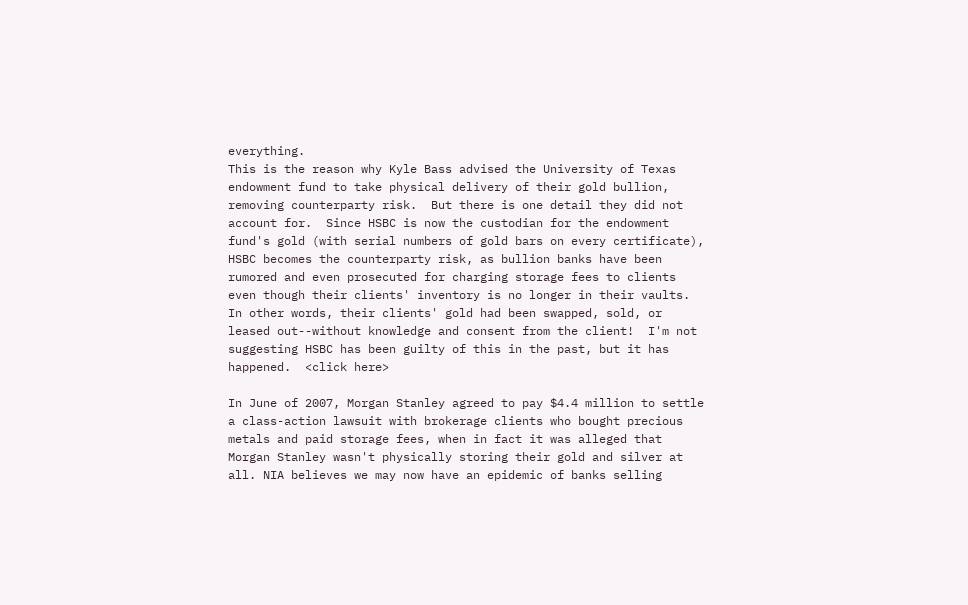everything.
This is the reason why Kyle Bass advised the University of Texas endowment fund to take physical delivery of their gold bullion, removing counterparty risk.  But there is one detail they did not account for.  Since HSBC is now the custodian for the endowment fund's gold (with serial numbers of gold bars on every certificate), HSBC becomes the counterparty risk, as bullion banks have been rumored and even prosecuted for charging storage fees to clients even though their clients' inventory is no longer in their vaults.  In other words, their clients' gold had been swapped, sold, or leased out--without knowledge and consent from the client!  I'm not suggesting HSBC has been guilty of this in the past, but it has happened.  <click here>

In June of 2007, Morgan Stanley agreed to pay $4.4 million to settle a class-action lawsuit with brokerage clients who bought precious metals and paid storage fees, when in fact it was alleged that Morgan Stanley wasn't physically storing their gold and silver at all. NIA believes we may now have an epidemic of banks selling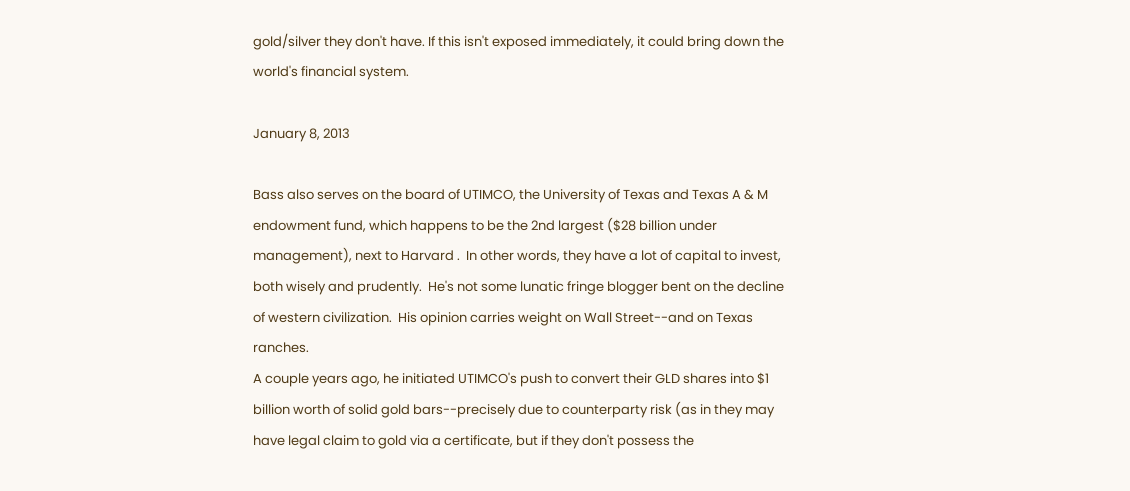gold/silver they don't have. If this isn't exposed immediately, it could bring down the world's financial system.

January 8, 2013

Bass also serves on the board of UTIMCO, the University of Texas and Texas A & M endowment fund, which happens to be the 2nd largest ($28 billion under management), next to Harvard .  In other words, they have a lot of capital to invest, both wisely and prudently.  He's not some lunatic fringe blogger bent on the decline of western civilization.  His opinion carries weight on Wall Street--and on Texas ranches.
A couple years ago, he initiated UTIMCO's push to convert their GLD shares into $1 billion worth of solid gold bars--precisely due to counterparty risk (as in they may have legal claim to gold via a certificate, but if they don't possess the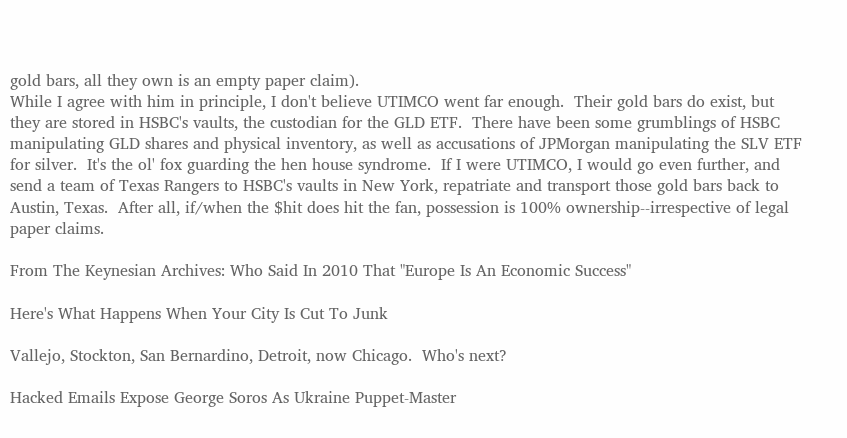gold bars, all they own is an empty paper claim).
While I agree with him in principle, I don't believe UTIMCO went far enough.  Their gold bars do exist, but they are stored in HSBC's vaults, the custodian for the GLD ETF.  There have been some grumblings of HSBC manipulating GLD shares and physical inventory, as well as accusations of JPMorgan manipulating the SLV ETF for silver.  It's the ol' fox guarding the hen house syndrome.  If I were UTIMCO, I would go even further, and send a team of Texas Rangers to HSBC's vaults in New York, repatriate and transport those gold bars back to Austin, Texas.  After all, if/when the $hit does hit the fan, possession is 100% ownership--irrespective of legal paper claims.

From The Keynesian Archives: Who Said In 2010 That "Europe Is An Economic Success"

Here's What Happens When Your City Is Cut To Junk

Vallejo, Stockton, San Bernardino, Detroit, now Chicago.  Who's next?

Hacked Emails Expose George Soros As Ukraine Puppet-Master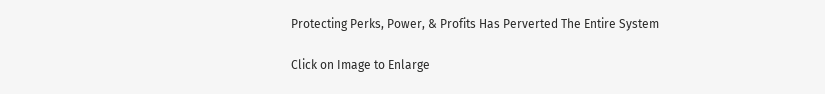Protecting Perks, Power, & Profits Has Perverted The Entire System

Click on Image to Enlarge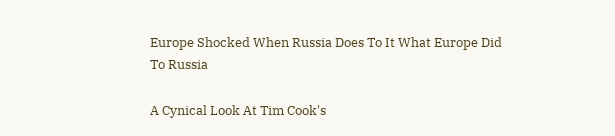Europe Shocked When Russia Does To It What Europe Did To Russia

A Cynical Look At Tim Cook's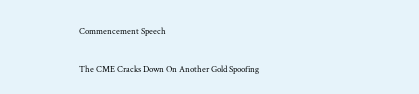Commencement Speech

The CME Cracks Down On Another Gold Spoofing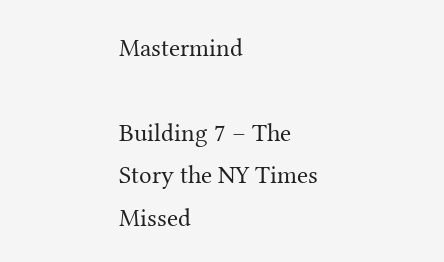Mastermind

Building 7 – The Story the NY Times Missed